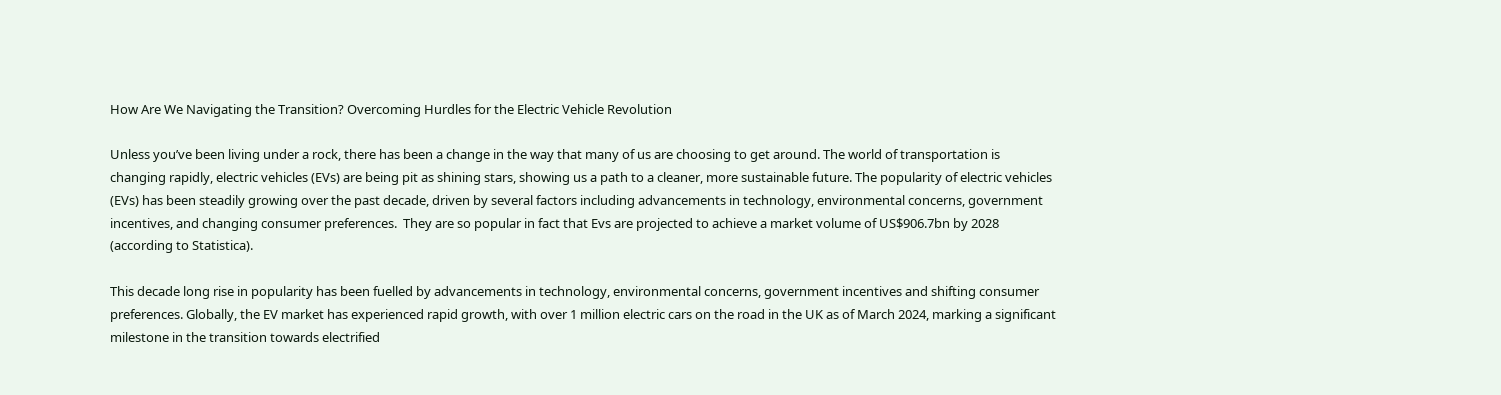How Are We Navigating the Transition? Overcoming Hurdles for the Electric Vehicle Revolution

Unless you’ve been living under a rock, there has been a change in the way that many of us are choosing to get around. The world of transportation is changing rapidly, electric vehicles (EVs) are being pit as shining stars, showing us a path to a cleaner, more sustainable future. The popularity of electric vehicles (EVs) has been steadily growing over the past decade, driven by several factors including advancements in technology, environmental concerns, government incentives, and changing consumer preferences.  They are so popular in fact that Evs are projected to achieve a market volume of US$906.7bn by 2028 (according to Statistica).

This decade long rise in popularity has been fuelled by advancements in technology, environmental concerns, government incentives and shifting consumer preferences. Globally, the EV market has experienced rapid growth, with over 1 million electric cars on the road in the UK as of March 2024, marking a significant milestone in the transition towards electrified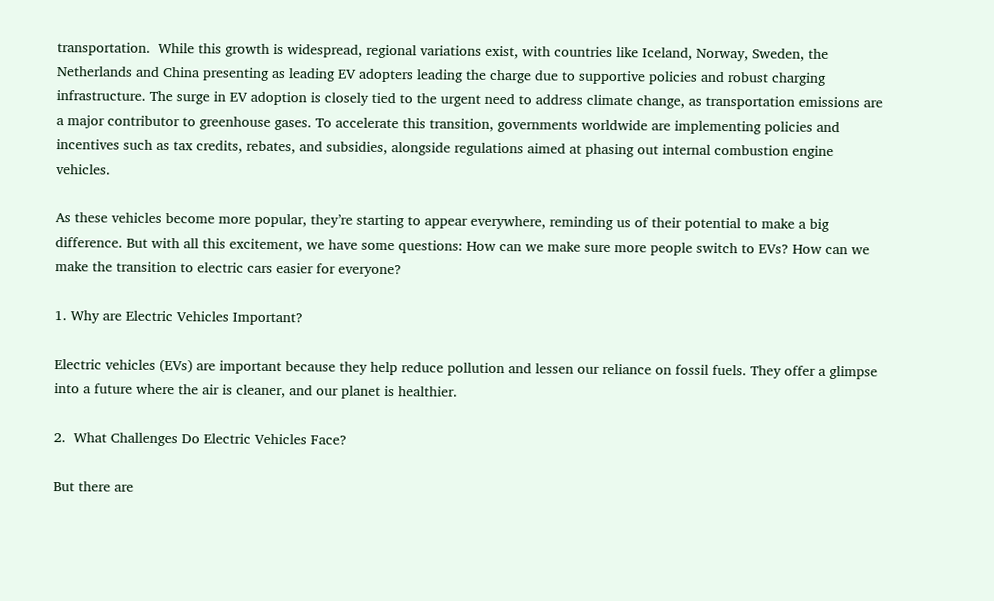transportation.  While this growth is widespread, regional variations exist, with countries like Iceland, Norway, Sweden, the Netherlands and China presenting as leading EV adopters leading the charge due to supportive policies and robust charging infrastructure. The surge in EV adoption is closely tied to the urgent need to address climate change, as transportation emissions are a major contributor to greenhouse gases. To accelerate this transition, governments worldwide are implementing policies and incentives such as tax credits, rebates, and subsidies, alongside regulations aimed at phasing out internal combustion engine vehicles.

As these vehicles become more popular, they’re starting to appear everywhere, reminding us of their potential to make a big difference. But with all this excitement, we have some questions: How can we make sure more people switch to EVs? How can we make the transition to electric cars easier for everyone?

1. Why are Electric Vehicles Important?

Electric vehicles (EVs) are important because they help reduce pollution and lessen our reliance on fossil fuels. They offer a glimpse into a future where the air is cleaner, and our planet is healthier.

2.  What Challenges Do Electric Vehicles Face?

But there are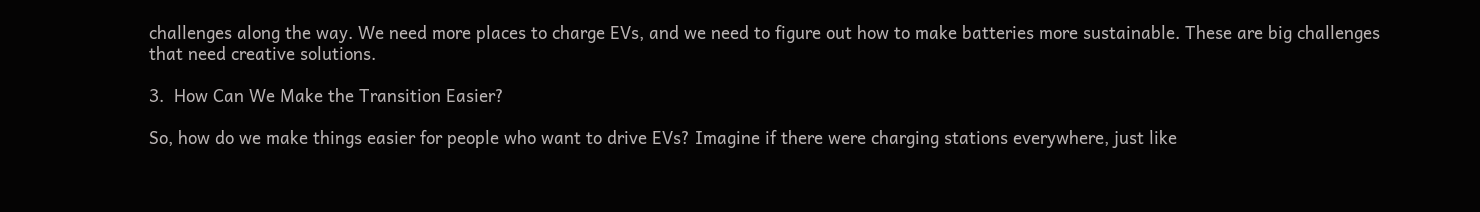challenges along the way. We need more places to charge EVs, and we need to figure out how to make batteries more sustainable. These are big challenges that need creative solutions.

3.  How Can We Make the Transition Easier?

So, how do we make things easier for people who want to drive EVs? Imagine if there were charging stations everywhere, just like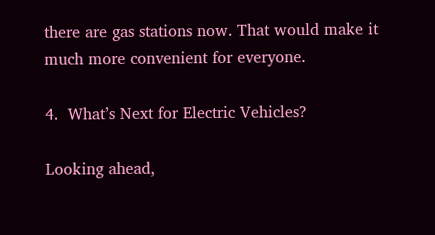there are gas stations now. That would make it much more convenient for everyone.

4.  What’s Next for Electric Vehicles?

Looking ahead,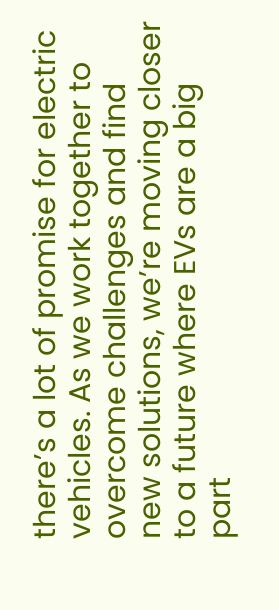there’s a lot of promise for electric vehicles. As we work together to overcome challenges and find new solutions, we’re moving closer to a future where EVs are a big part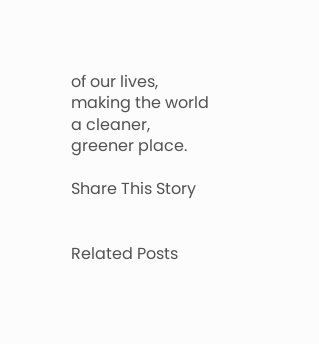of our lives, making the world a cleaner, greener place.

Share This Story


Related Posts